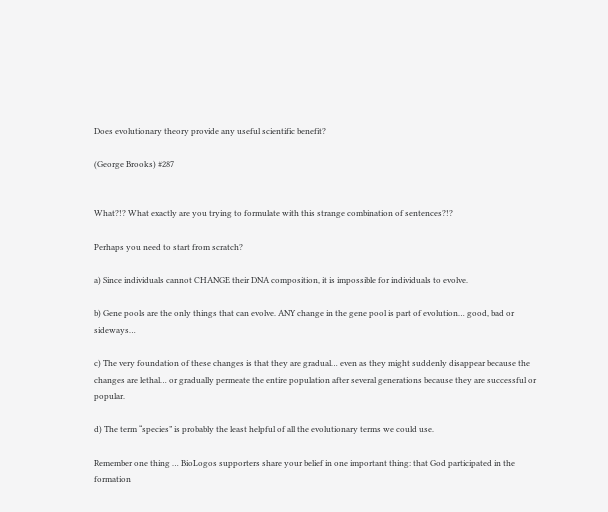Does evolutionary theory provide any useful scientific benefit?

(George Brooks) #287


What?!? What exactly are you trying to formulate with this strange combination of sentences?!?

Perhaps you need to start from scratch?

a) Since individuals cannot CHANGE their DNA composition, it is impossible for individuals to evolve.

b) Gene pools are the only things that can evolve. ANY change in the gene pool is part of evolution… good, bad or sideways…

c) The very foundation of these changes is that they are gradual… even as they might suddenly disappear because the changes are lethal… or gradually permeate the entire population after several generations because they are successful or popular.

d) The term “species” is probably the least helpful of all the evolutionary terms we could use.

Remember one thing … BioLogos supporters share your belief in one important thing: that God participated in the formation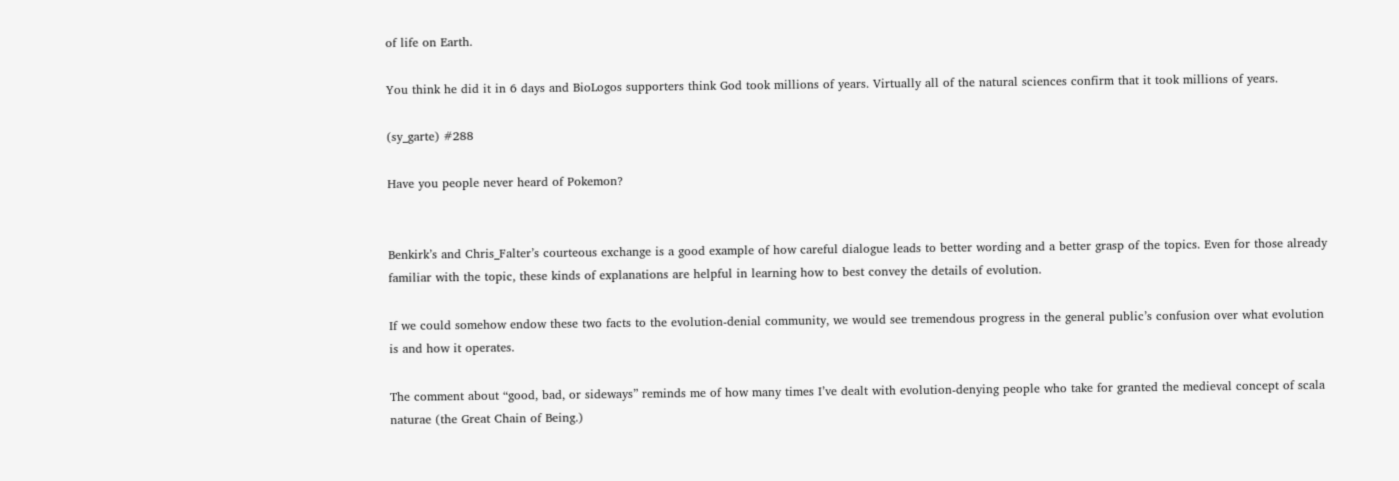of life on Earth.

You think he did it in 6 days and BioLogos supporters think God took millions of years. Virtually all of the natural sciences confirm that it took millions of years.

(sy_garte) #288

Have you people never heard of Pokemon?


Benkirk’s and Chris_Falter’s courteous exchange is a good example of how careful dialogue leads to better wording and a better grasp of the topics. Even for those already familiar with the topic, these kinds of explanations are helpful in learning how to best convey the details of evolution.

If we could somehow endow these two facts to the evolution-denial community, we would see tremendous progress in the general public’s confusion over what evolution is and how it operates.

The comment about “good, bad, or sideways” reminds me of how many times I’ve dealt with evolution-denying people who take for granted the medieval concept of scala naturae (the Great Chain of Being.)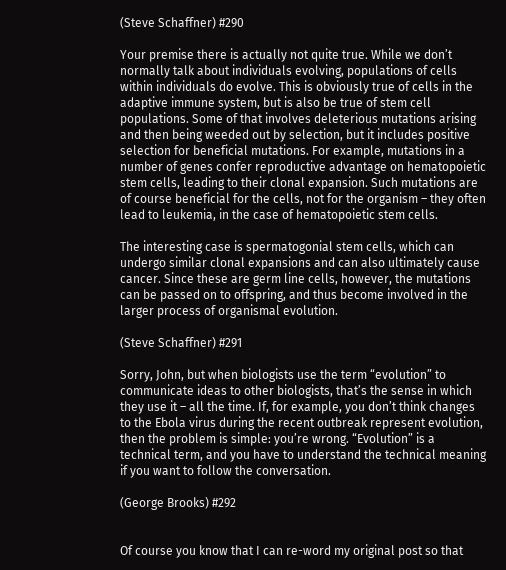(Steve Schaffner) #290

Your premise there is actually not quite true. While we don’t normally talk about individuals evolving, populations of cells within individuals do evolve. This is obviously true of cells in the adaptive immune system, but is also be true of stem cell populations. Some of that involves deleterious mutations arising and then being weeded out by selection, but it includes positive selection for beneficial mutations. For example, mutations in a number of genes confer reproductive advantage on hematopoietic stem cells, leading to their clonal expansion. Such mutations are of course beneficial for the cells, not for the organism – they often lead to leukemia, in the case of hematopoietic stem cells.

The interesting case is spermatogonial stem cells, which can undergo similar clonal expansions and can also ultimately cause cancer. Since these are germ line cells, however, the mutations can be passed on to offspring, and thus become involved in the larger process of organismal evolution.

(Steve Schaffner) #291

Sorry, John, but when biologists use the term “evolution” to communicate ideas to other biologists, that’s the sense in which they use it – all the time. If, for example, you don’t think changes to the Ebola virus during the recent outbreak represent evolution, then the problem is simple: you’re wrong. “Evolution” is a technical term, and you have to understand the technical meaning if you want to follow the conversation.

(George Brooks) #292


Of course you know that I can re-word my original post so that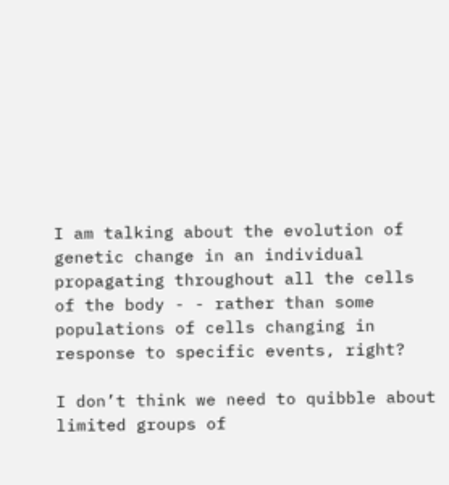I am talking about the evolution of genetic change in an individual propagating throughout all the cells of the body - - rather than some populations of cells changing in response to specific events, right?

I don’t think we need to quibble about limited groups of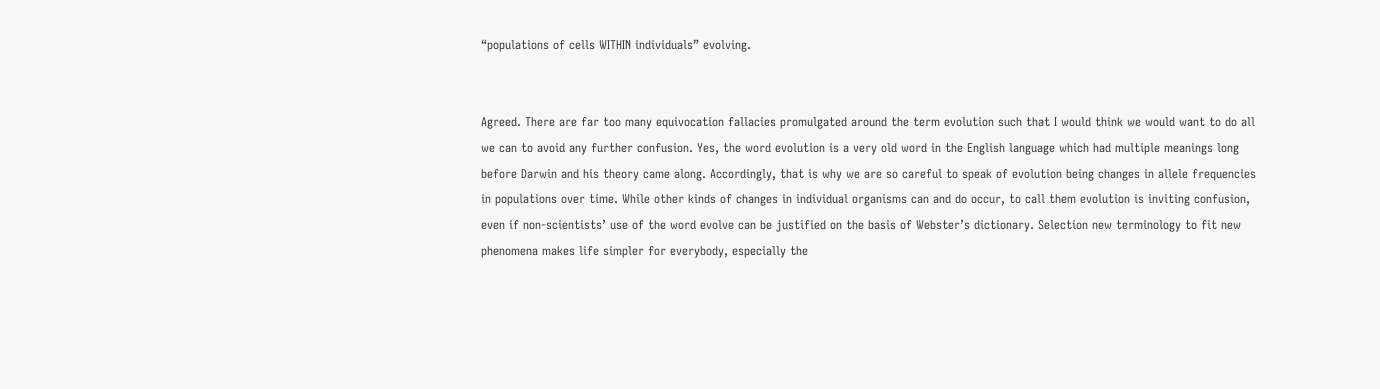“populations of cells WITHIN individuals” evolving.


Agreed. There are far too many equivocation fallacies promulgated around the term evolution such that I would think we would want to do all we can to avoid any further confusion. Yes, the word evolution is a very old word in the English language which had multiple meanings long before Darwin and his theory came along. Accordingly, that is why we are so careful to speak of evolution being changes in allele frequencies in populations over time. While other kinds of changes in individual organisms can and do occur, to call them evolution is inviting confusion, even if non-scientists’ use of the word evolve can be justified on the basis of Webster’s dictionary. Selection new terminology to fit new phenomena makes life simpler for everybody, especially the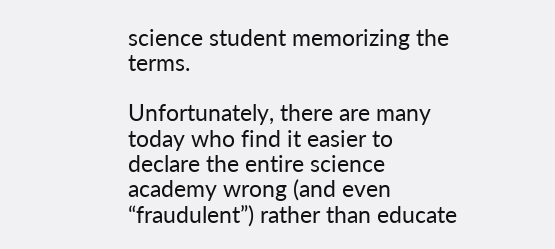science student memorizing the terms.

Unfortunately, there are many today who find it easier to declare the entire science academy wrong (and even “fraudulent”) rather than educate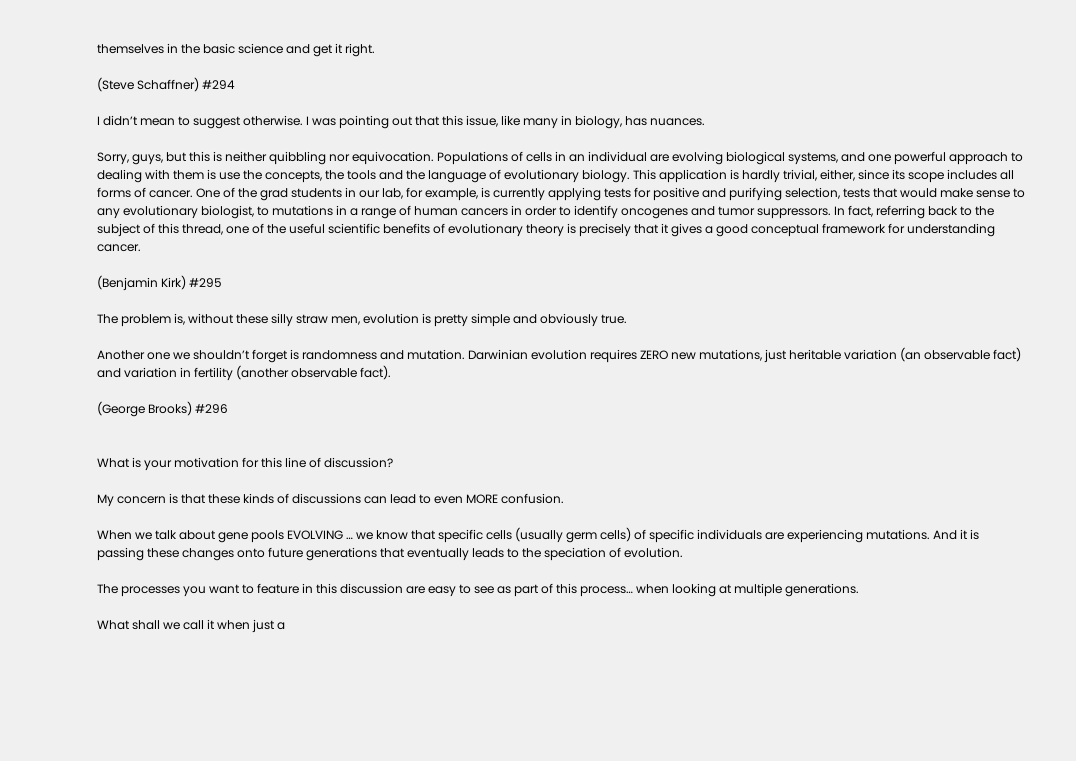themselves in the basic science and get it right.

(Steve Schaffner) #294

I didn’t mean to suggest otherwise. I was pointing out that this issue, like many in biology, has nuances.

Sorry, guys, but this is neither quibbling nor equivocation. Populations of cells in an individual are evolving biological systems, and one powerful approach to dealing with them is use the concepts, the tools and the language of evolutionary biology. This application is hardly trivial, either, since its scope includes all forms of cancer. One of the grad students in our lab, for example, is currently applying tests for positive and purifying selection, tests that would make sense to any evolutionary biologist, to mutations in a range of human cancers in order to identify oncogenes and tumor suppressors. In fact, referring back to the subject of this thread, one of the useful scientific benefits of evolutionary theory is precisely that it gives a good conceptual framework for understanding cancer.

(Benjamin Kirk) #295

The problem is, without these silly straw men, evolution is pretty simple and obviously true.

Another one we shouldn’t forget is randomness and mutation. Darwinian evolution requires ZERO new mutations, just heritable variation (an observable fact) and variation in fertility (another observable fact).

(George Brooks) #296


What is your motivation for this line of discussion?

My concern is that these kinds of discussions can lead to even MORE confusion.

When we talk about gene pools EVOLVING … we know that specific cells (usually germ cells) of specific individuals are experiencing mutations. And it is passing these changes onto future generations that eventually leads to the speciation of evolution.

The processes you want to feature in this discussion are easy to see as part of this process… when looking at multiple generations.

What shall we call it when just a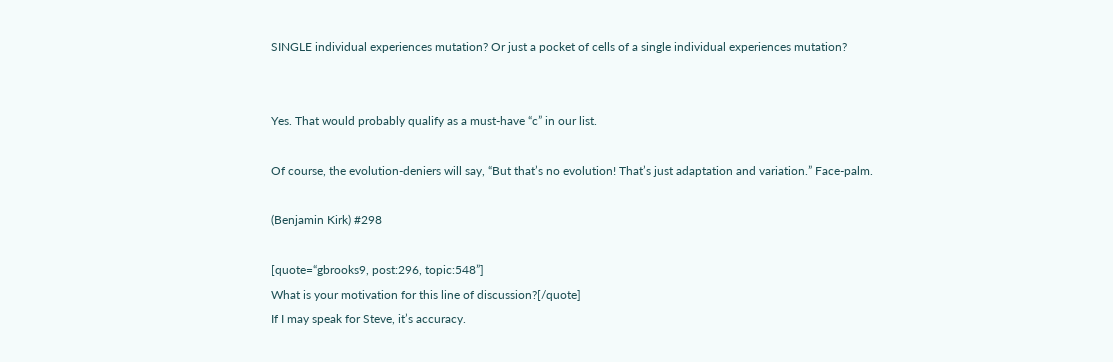SINGLE individual experiences mutation? Or just a pocket of cells of a single individual experiences mutation?


Yes. That would probably qualify as a must-have “c” in our list.

Of course, the evolution-deniers will say, “But that’s no evolution! That’s just adaptation and variation.” Face-palm.

(Benjamin Kirk) #298

[quote=“gbrooks9, post:296, topic:548”]
What is your motivation for this line of discussion?[/quote]
If I may speak for Steve, it’s accuracy.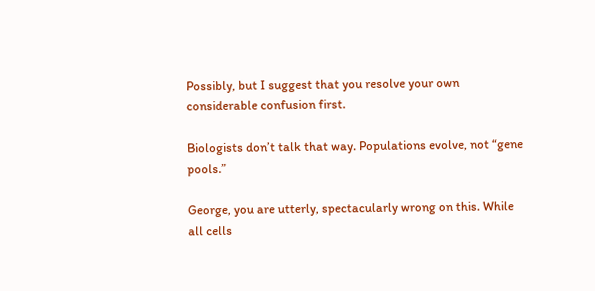Possibly, but I suggest that you resolve your own considerable confusion first.

Biologists don’t talk that way. Populations evolve, not “gene pools.”

George, you are utterly, spectacularly wrong on this. While all cells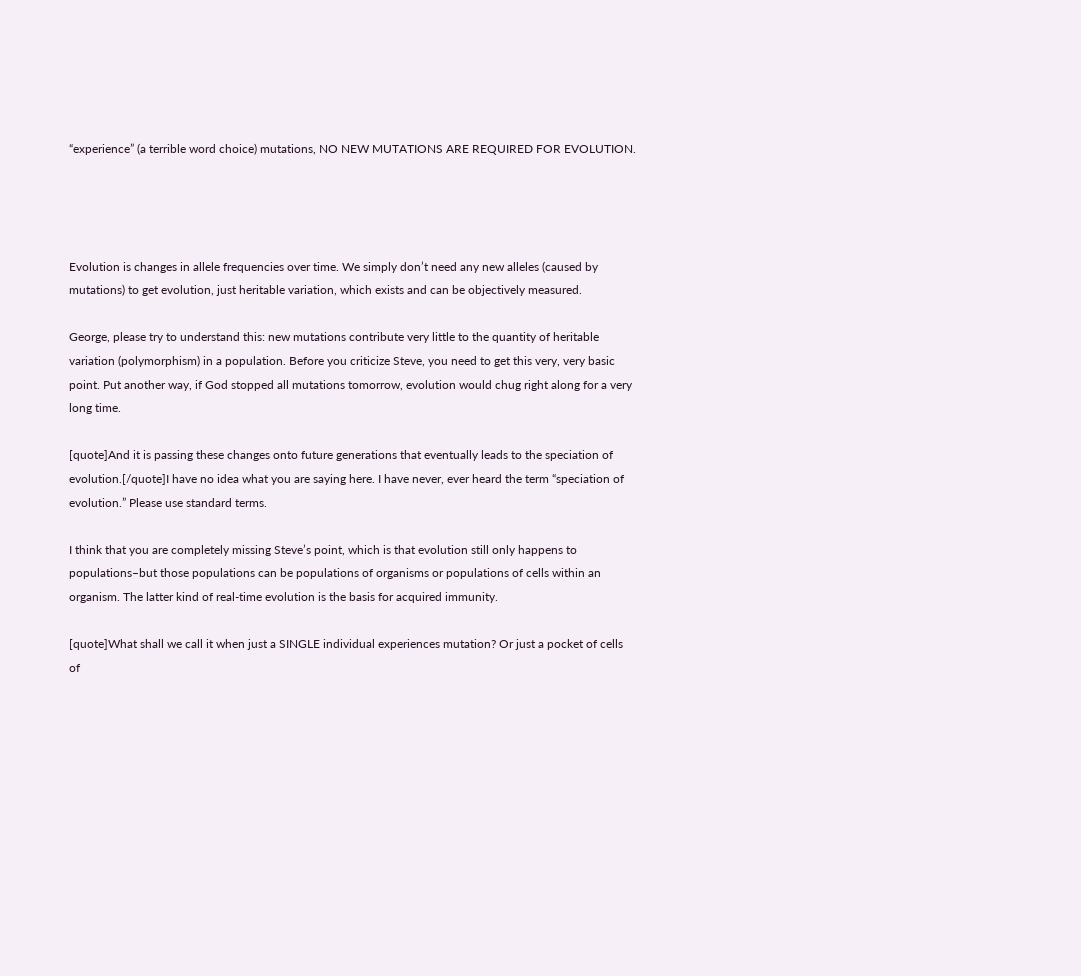“experience” (a terrible word choice) mutations, NO NEW MUTATIONS ARE REQUIRED FOR EVOLUTION.




Evolution is changes in allele frequencies over time. We simply don’t need any new alleles (caused by mutations) to get evolution, just heritable variation, which exists and can be objectively measured.

George, please try to understand this: new mutations contribute very little to the quantity of heritable variation (polymorphism) in a population. Before you criticize Steve, you need to get this very, very basic point. Put another way, if God stopped all mutations tomorrow, evolution would chug right along for a very long time.

[quote]And it is passing these changes onto future generations that eventually leads to the speciation of evolution.[/quote]I have no idea what you are saying here. I have never, ever heard the term “speciation of evolution.” Please use standard terms.

I think that you are completely missing Steve’s point, which is that evolution still only happens to populations–but those populations can be populations of organisms or populations of cells within an organism. The latter kind of real-time evolution is the basis for acquired immunity.

[quote]What shall we call it when just a SINGLE individual experiences mutation? Or just a pocket of cells of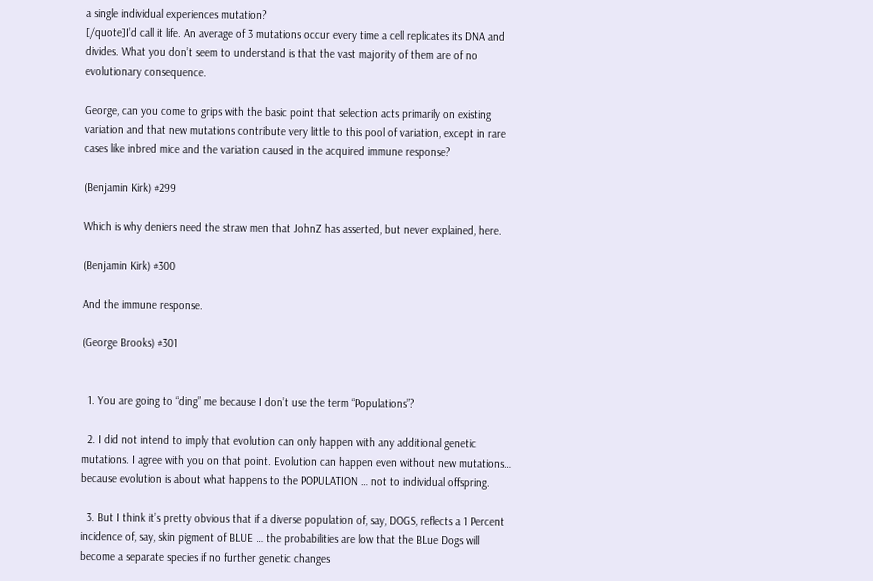a single individual experiences mutation?
[/quote]I’d call it life. An average of 3 mutations occur every time a cell replicates its DNA and divides. What you don’t seem to understand is that the vast majority of them are of no evolutionary consequence.

George, can you come to grips with the basic point that selection acts primarily on existing variation and that new mutations contribute very little to this pool of variation, except in rare cases like inbred mice and the variation caused in the acquired immune response?

(Benjamin Kirk) #299

Which is why deniers need the straw men that JohnZ has asserted, but never explained, here.

(Benjamin Kirk) #300

And the immune response.

(George Brooks) #301


  1. You are going to “ding” me because I don’t use the term “Populations”?

  2. I did not intend to imply that evolution can only happen with any additional genetic mutations. I agree with you on that point. Evolution can happen even without new mutations… because evolution is about what happens to the POPULATION … not to individual offspring.

  3. But I think it’s pretty obvious that if a diverse population of, say, DOGS, reflects a 1 Percent incidence of, say, skin pigment of BLUE … the probabilities are low that the BLue Dogs will become a separate species if no further genetic changes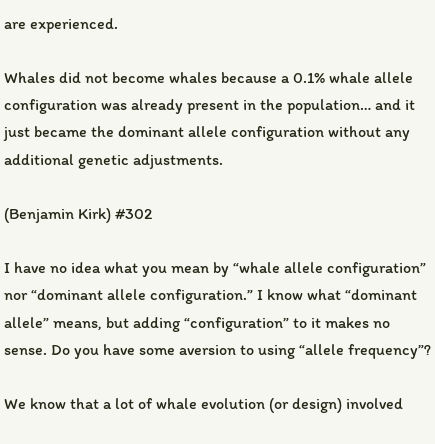are experienced.

Whales did not become whales because a 0.1% whale allele configuration was already present in the population… and it just became the dominant allele configuration without any additional genetic adjustments.

(Benjamin Kirk) #302

I have no idea what you mean by “whale allele configuration” nor “dominant allele configuration.” I know what “dominant allele” means, but adding “configuration” to it makes no sense. Do you have some aversion to using “allele frequency”?

We know that a lot of whale evolution (or design) involved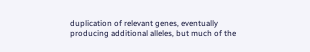duplication of relevant genes, eventually producing additional alleles, but much of the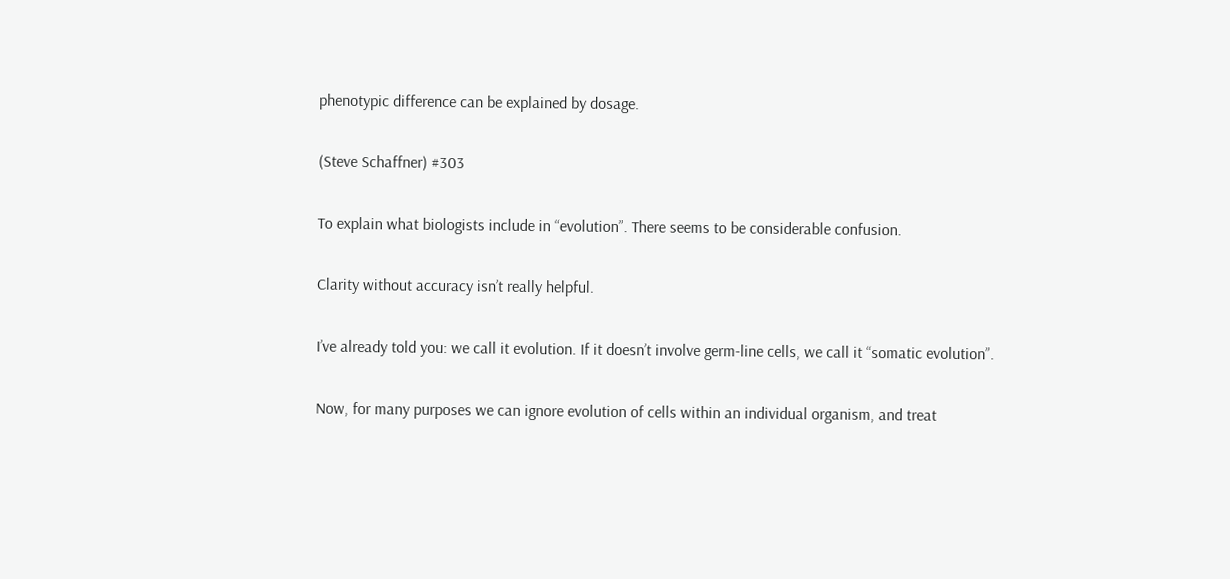phenotypic difference can be explained by dosage.

(Steve Schaffner) #303

To explain what biologists include in “evolution”. There seems to be considerable confusion.

Clarity without accuracy isn’t really helpful.

I’ve already told you: we call it evolution. If it doesn’t involve germ-line cells, we call it “somatic evolution”.

Now, for many purposes we can ignore evolution of cells within an individual organism, and treat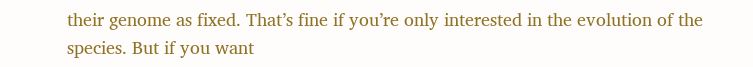their genome as fixed. That’s fine if you’re only interested in the evolution of the species. But if you want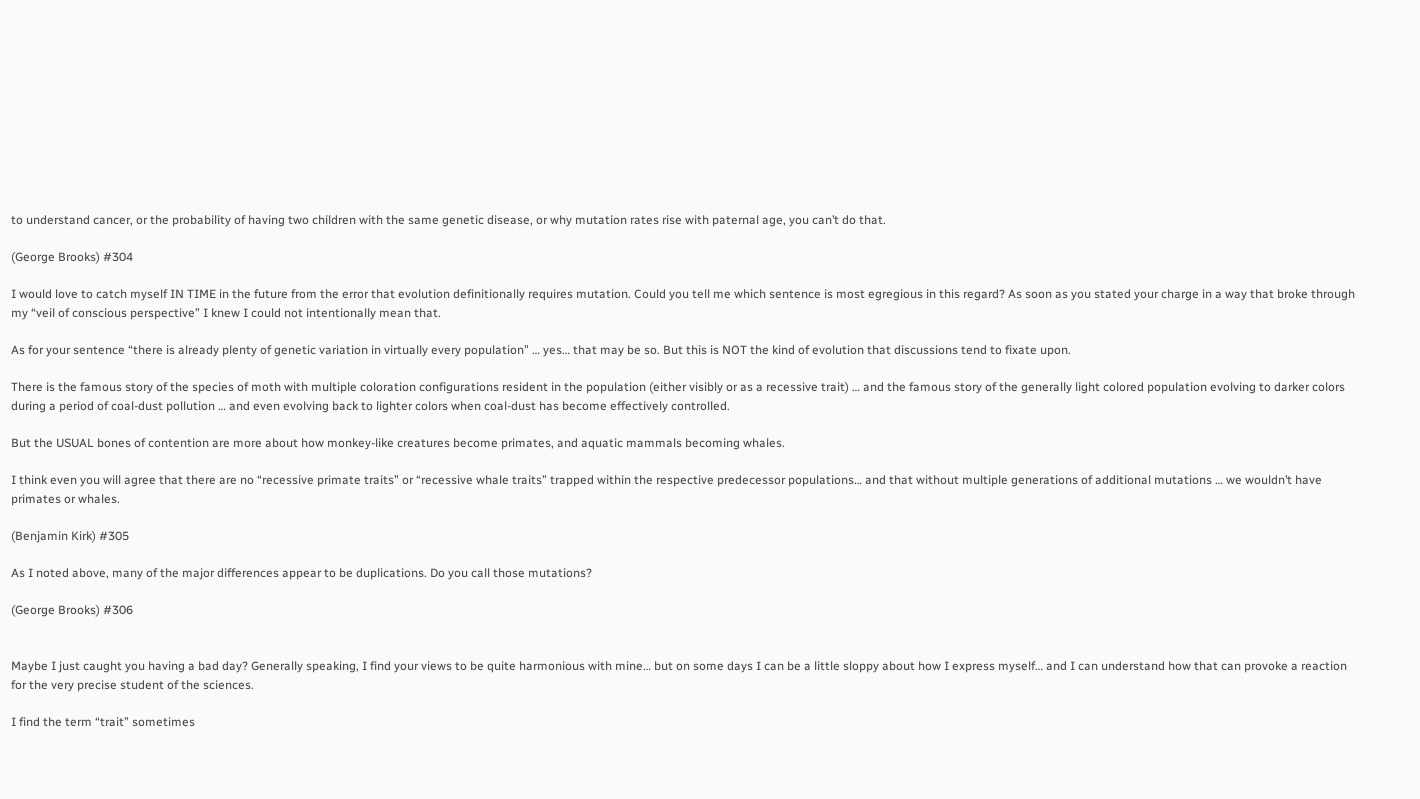to understand cancer, or the probability of having two children with the same genetic disease, or why mutation rates rise with paternal age, you can’t do that.

(George Brooks) #304

I would love to catch myself IN TIME in the future from the error that evolution definitionally requires mutation. Could you tell me which sentence is most egregious in this regard? As soon as you stated your charge in a way that broke through my “veil of conscious perspective” I knew I could not intentionally mean that.

As for your sentence “there is already plenty of genetic variation in virtually every population” … yes… that may be so. But this is NOT the kind of evolution that discussions tend to fixate upon.

There is the famous story of the species of moth with multiple coloration configurations resident in the population (either visibly or as a recessive trait) … and the famous story of the generally light colored population evolving to darker colors during a period of coal-dust pollution … and even evolving back to lighter colors when coal-dust has become effectively controlled.

But the USUAL bones of contention are more about how monkey-like creatures become primates, and aquatic mammals becoming whales.

I think even you will agree that there are no “recessive primate traits” or “recessive whale traits” trapped within the respective predecessor populations… and that without multiple generations of additional mutations … we wouldn’t have primates or whales.

(Benjamin Kirk) #305

As I noted above, many of the major differences appear to be duplications. Do you call those mutations?

(George Brooks) #306


Maybe I just caught you having a bad day? Generally speaking, I find your views to be quite harmonious with mine… but on some days I can be a little sloppy about how I express myself… and I can understand how that can provoke a reaction for the very precise student of the sciences.

I find the term “trait” sometimes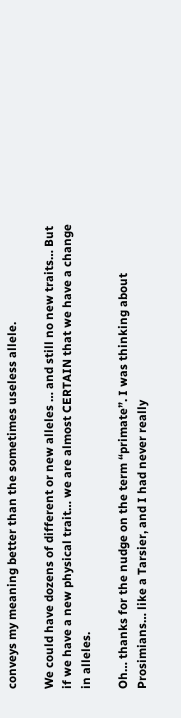conveys my meaning better than the sometimes useless allele.

We could have dozens of different or new alleles … and still no new traits… But if we have a new physical trait… we are almost CERTAIN that we have a change in alleles.

Oh… thanks for the nudge on the term “primate”. I was thinking about Prosimians… like a Tarsier, and I had never really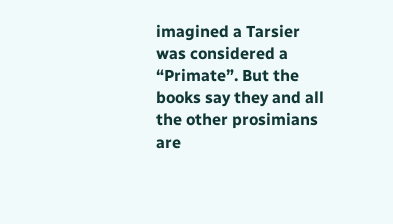imagined a Tarsier was considered a “Primate”. But the books say they and all the other prosimians are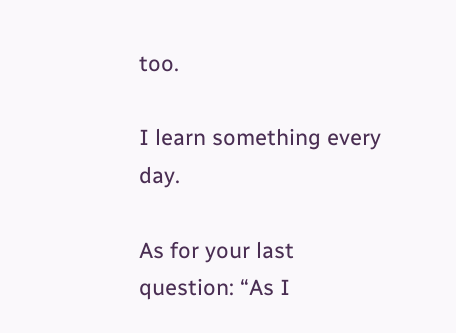too.

I learn something every day.

As for your last question: “As I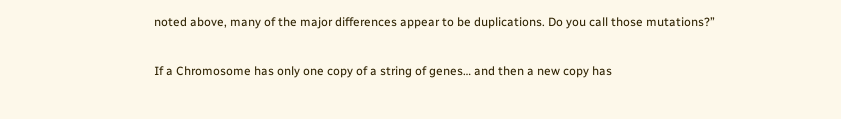noted above, many of the major differences appear to be duplications. Do you call those mutations?”

If a Chromosome has only one copy of a string of genes… and then a new copy has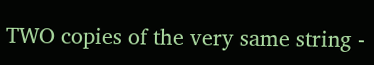TWO copies of the very same string -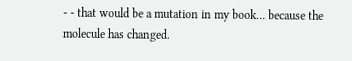- - that would be a mutation in my book… because the molecule has changed.